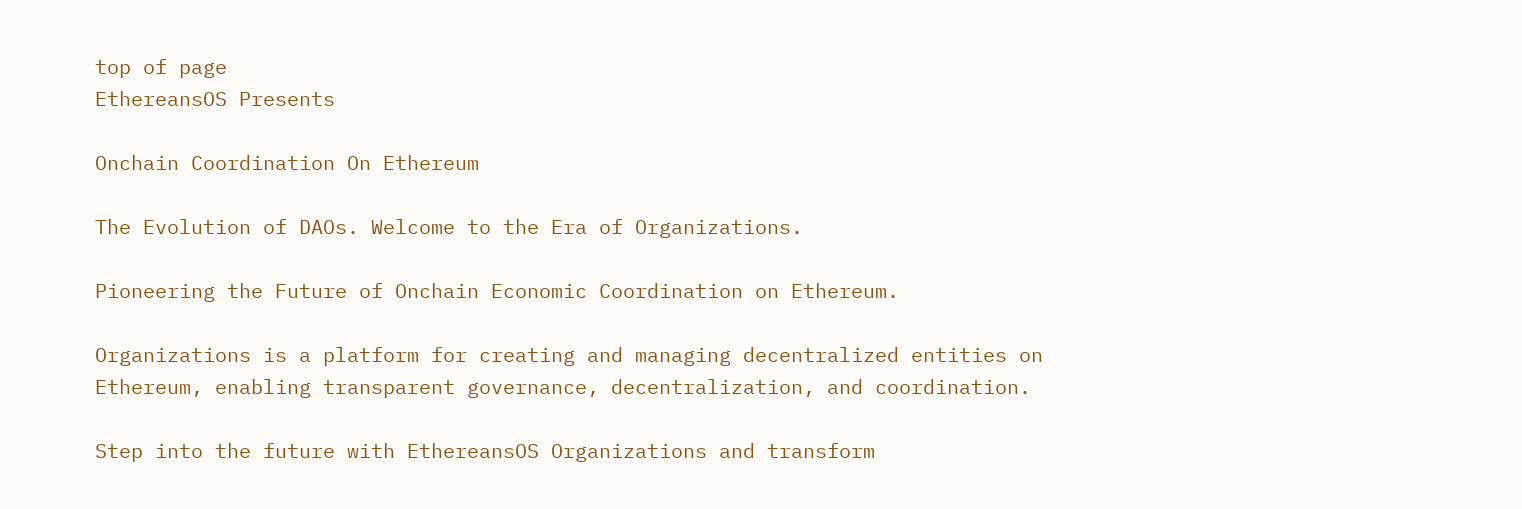top of page
EthereansOS Presents

Onchain Coordination On Ethereum

The Evolution of DAOs. Welcome to the Era of Organizations.

Pioneering the Future of Onchain Economic Coordination on Ethereum.

Organizations is a platform for creating and managing decentralized entities on Ethereum, enabling transparent governance, decentralization, and coordination.

Step into the future with EthereansOS Organizations and transform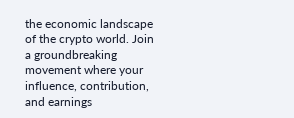the economic landscape of the crypto world. Join a groundbreaking movement where your influence, contribution, and earnings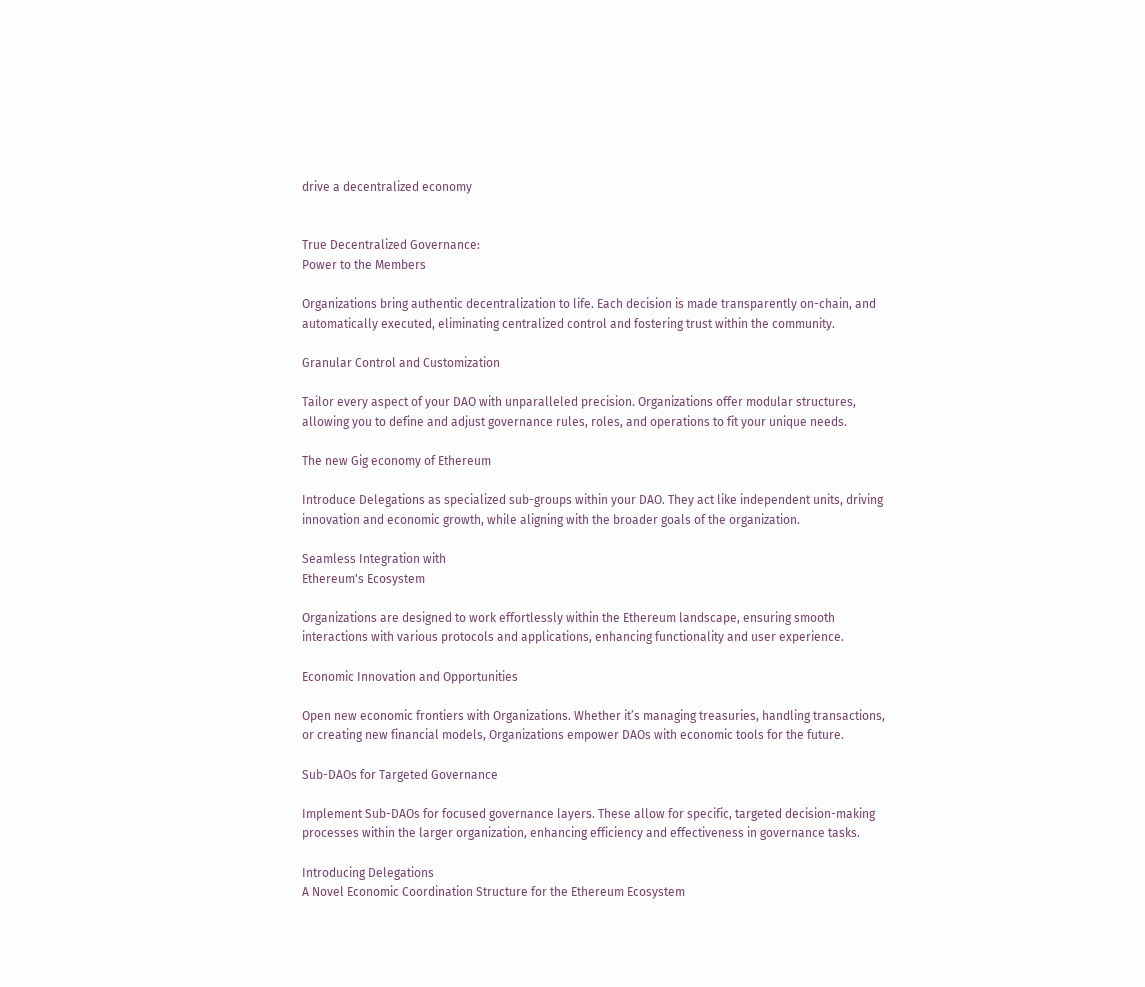drive a decentralized economy


True Decentralized Governance:
Power to the Members

Organizations bring authentic decentralization to life. Each decision is made transparently on-chain, and automatically executed, eliminating centralized control and fostering trust within the community.

Granular Control and Customization

Tailor every aspect of your DAO with unparalleled precision. Organizations offer modular structures, allowing you to define and adjust governance rules, roles, and operations to fit your unique needs.

The new Gig economy of Ethereum

Introduce Delegations as specialized sub-groups within your DAO. They act like independent units, driving innovation and economic growth, while aligning with the broader goals of the organization.

Seamless Integration with
Ethereum's Ecosystem

Organizations are designed to work effortlessly within the Ethereum landscape, ensuring smooth interactions with various protocols and applications, enhancing functionality and user experience.

Economic Innovation and Opportunities

Open new economic frontiers with Organizations. Whether it’s managing treasuries, handling transactions, or creating new financial models, Organizations empower DAOs with economic tools for the future.

Sub-DAOs for Targeted Governance

Implement Sub-DAOs for focused governance layers. These allow for specific, targeted decision-making processes within the larger organization, enhancing efficiency and effectiveness in governance tasks.

Introducing Delegations
A Novel Economic Coordination Structure for the Ethereum Ecosystem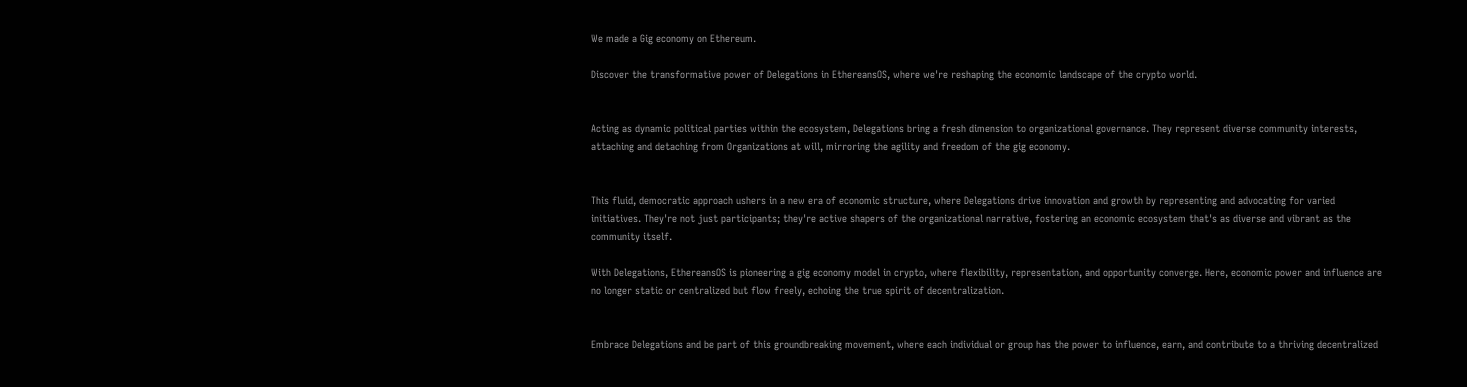We made a Gig economy on Ethereum.

Discover the transformative power of Delegations in EthereansOS, where we're reshaping the economic landscape of the crypto world.


Acting as dynamic political parties within the ecosystem, Delegations bring a fresh dimension to organizational governance. They represent diverse community interests, attaching and detaching from Organizations at will, mirroring the agility and freedom of the gig economy.


This fluid, democratic approach ushers in a new era of economic structure, where Delegations drive innovation and growth by representing and advocating for varied initiatives. They're not just participants; they're active shapers of the organizational narrative, fostering an economic ecosystem that's as diverse and vibrant as the community itself.

With Delegations, EthereansOS is pioneering a gig economy model in crypto, where flexibility, representation, and opportunity converge. Here, economic power and influence are no longer static or centralized but flow freely, echoing the true spirit of decentralization.


Embrace Delegations and be part of this groundbreaking movement, where each individual or group has the power to influence, earn, and contribute to a thriving decentralized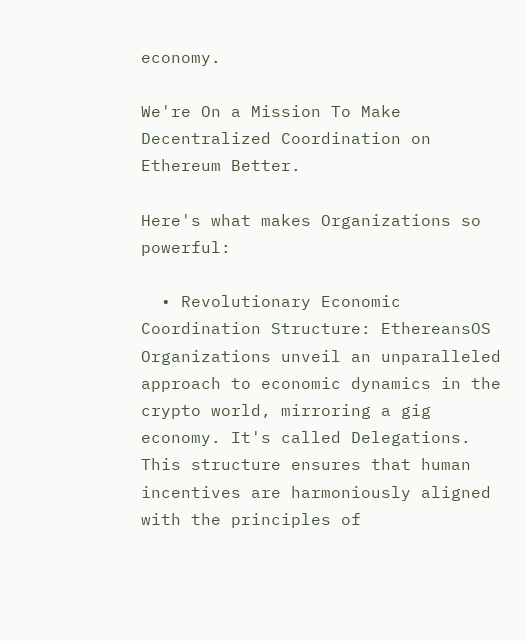economy.

We're On a Mission To Make Decentralized Coordination on Ethereum Better.

Here's what makes Organizations so powerful:

  • Revolutionary Economic Coordination Structure: EthereansOS Organizations unveil an unparalleled approach to economic dynamics in the crypto world, mirroring a gig economy. It's called Delegations. This structure ensures that human incentives are harmoniously aligned with the principles of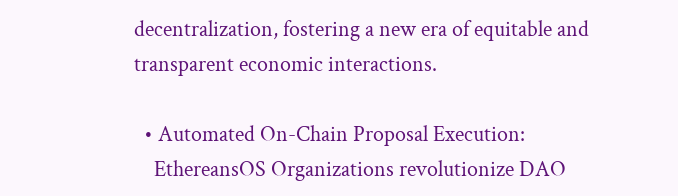decentralization, fostering a new era of equitable and transparent economic interactions.

  • Automated On-Chain Proposal Execution:
    EthereansOS Organizations revolutionize DAO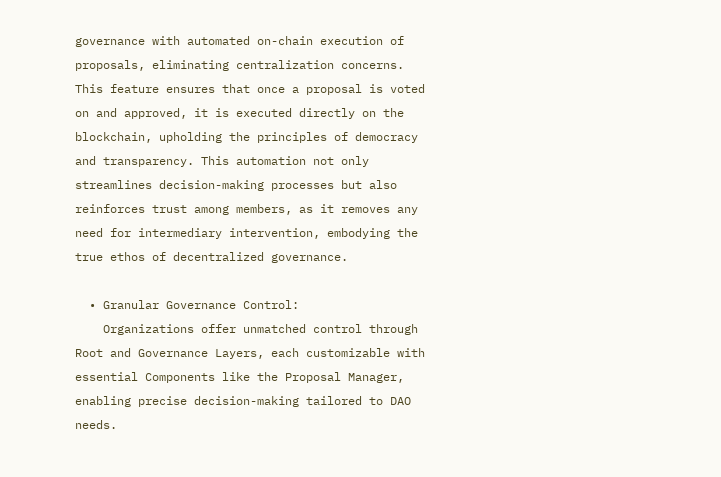governance with automated on-chain execution of proposals, eliminating centralization concerns. This feature ensures that once a proposal is voted on and approved, it is executed directly on the blockchain, upholding the principles of democracy and transparency. This automation not only streamlines decision-making processes but also reinforces trust among members, as it removes any need for intermediary intervention, embodying the true ethos of decentralized governance.

  • Granular Governance Control:
    Organizations offer unmatched control through Root and Governance Layers, each customizable with essential Components like the Proposal Manager, enabling precise decision-making tailored to DAO needs.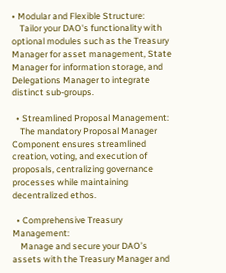• Modular and Flexible Structure:
    Tailor your DAO's functionality with optional modules such as the Treasury Manager for asset management, State Manager for information storage, and Delegations Manager to integrate distinct sub-groups.

  • Streamlined Proposal Management:
    The mandatory Proposal Manager Component ensures streamlined creation, voting, and execution of proposals, centralizing governance processes while maintaining decentralized ethos.

  • Comprehensive Treasury Management:
    Manage and secure your DAO’s assets with the Treasury Manager and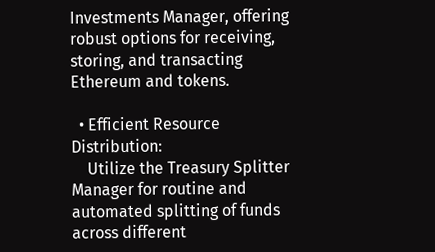Investments Manager, offering robust options for receiving, storing, and transacting Ethereum and tokens.

  • Efficient Resource Distribution:
    Utilize the Treasury Splitter Manager for routine and automated splitting of funds across different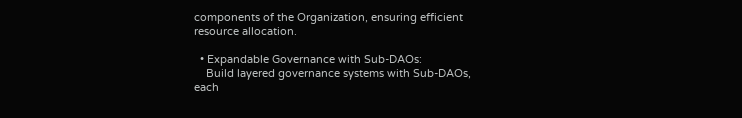components of the Organization, ensuring efficient resource allocation.

  • Expandable Governance with Sub-DAOs:
    Build layered governance systems with Sub-DAOs, each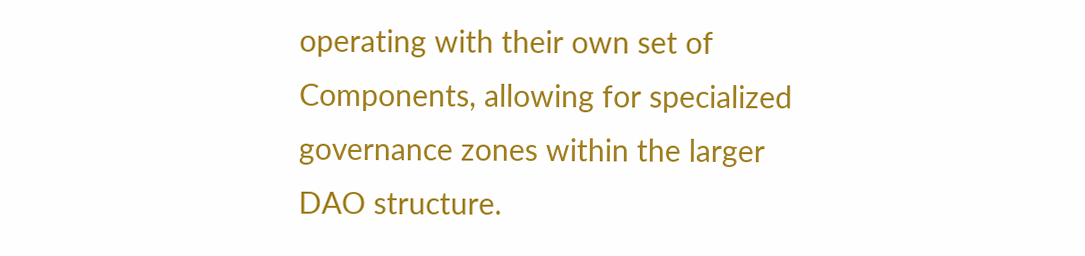operating with their own set of Components, allowing for specialized governance zones within the larger DAO structure.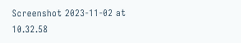Screenshot 2023-11-02 at 10.32.58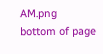AM.png
bottom of page